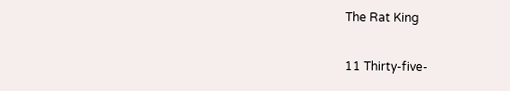The Rat King

11 Thirty-five-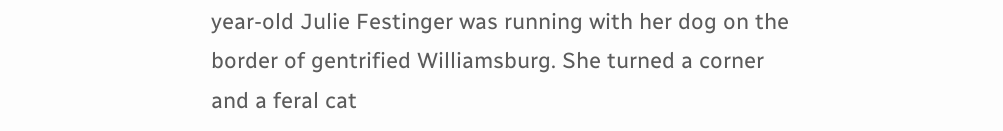year-old Julie Festinger was running with her dog on the border of gentrified Williamsburg. She turned a corner and a feral cat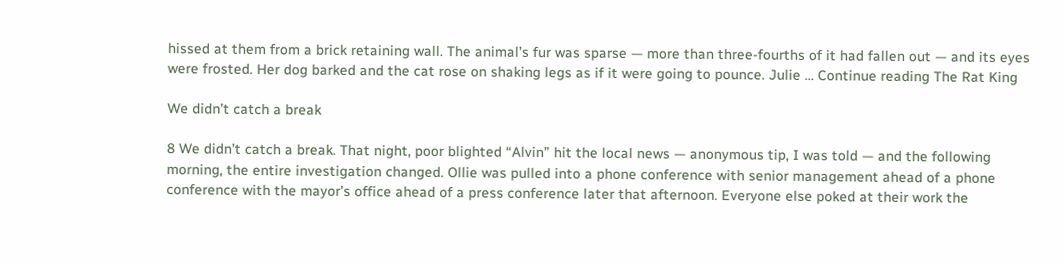hissed at them from a brick retaining wall. The animal’s fur was sparse — more than three-fourths of it had fallen out — and its eyes were frosted. Her dog barked and the cat rose on shaking legs as if it were going to pounce. Julie … Continue reading The Rat King

We didn’t catch a break

8 We didn’t catch a break. That night, poor blighted “Alvin” hit the local news — anonymous tip, I was told — and the following morning, the entire investigation changed. Ollie was pulled into a phone conference with senior management ahead of a phone conference with the mayor’s office ahead of a press conference later that afternoon. Everyone else poked at their work the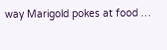way Marigold pokes at food …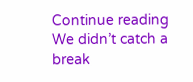Continue reading We didn’t catch a break